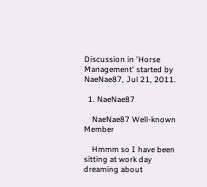Discussion in 'Horse Management' started by NaeNae87, Jul 21, 2011.

  1. NaeNae87

    NaeNae87 Well-known Member

    Hmmm so I have been sitting at work day dreaming about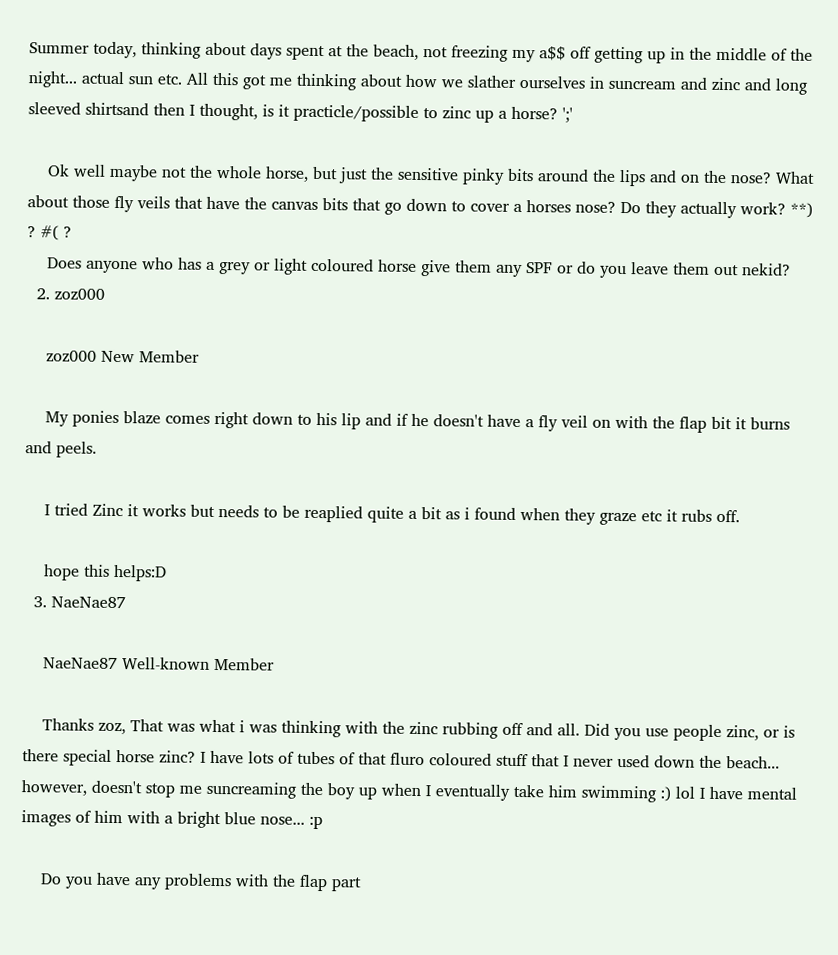Summer today, thinking about days spent at the beach, not freezing my a$$ off getting up in the middle of the night... actual sun etc. All this got me thinking about how we slather ourselves in suncream and zinc and long sleeved shirtsand then I thought, is it practicle/possible to zinc up a horse? ';'

    Ok well maybe not the whole horse, but just the sensitive pinky bits around the lips and on the nose? What about those fly veils that have the canvas bits that go down to cover a horses nose? Do they actually work? **) ? #( ?
    Does anyone who has a grey or light coloured horse give them any SPF or do you leave them out nekid?
  2. zoz000

    zoz000 New Member

    My ponies blaze comes right down to his lip and if he doesn't have a fly veil on with the flap bit it burns and peels.

    I tried Zinc it works but needs to be reaplied quite a bit as i found when they graze etc it rubs off.

    hope this helps:D
  3. NaeNae87

    NaeNae87 Well-known Member

    Thanks zoz, That was what i was thinking with the zinc rubbing off and all. Did you use people zinc, or is there special horse zinc? I have lots of tubes of that fluro coloured stuff that I never used down the beach... however, doesn't stop me suncreaming the boy up when I eventually take him swimming :) lol I have mental images of him with a bright blue nose... :p

    Do you have any problems with the flap part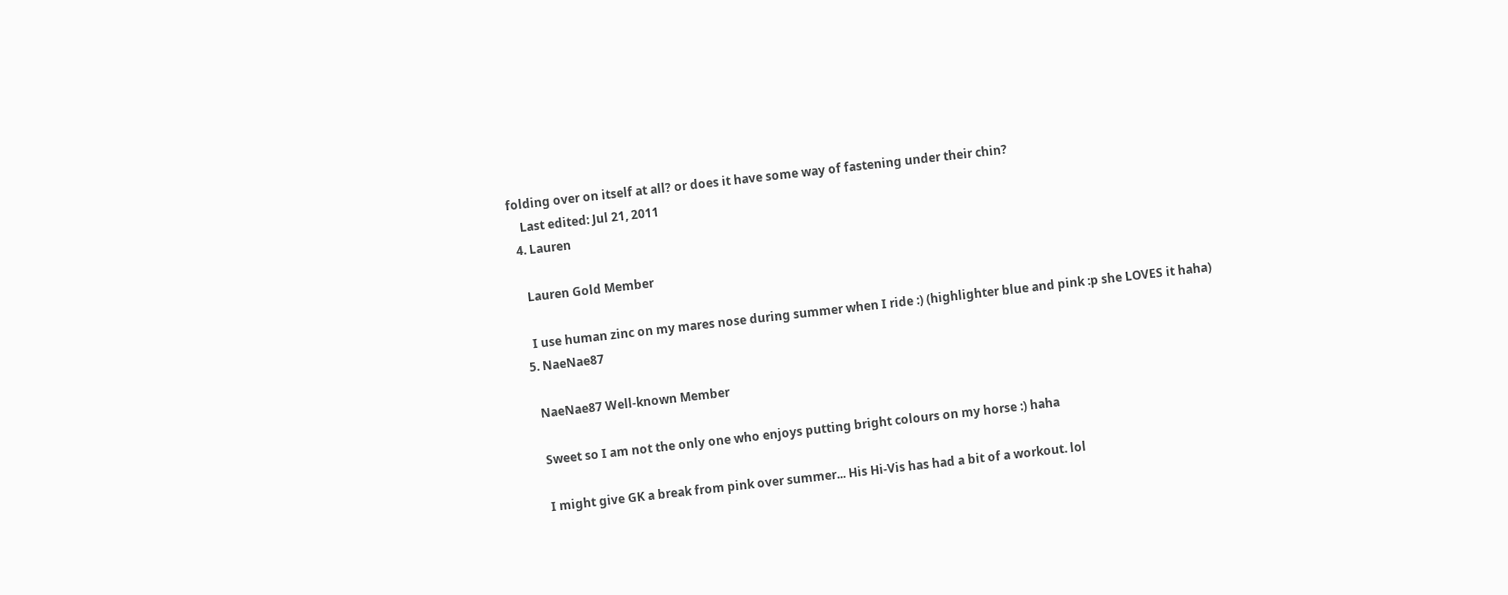folding over on itself at all? or does it have some way of fastening under their chin?
    Last edited: Jul 21, 2011
  4. Lauren

    Lauren Gold Member

    I use human zinc on my mares nose during summer when I ride :) (highlighter blue and pink :p she LOVES it haha)
  5. NaeNae87

    NaeNae87 Well-known Member

    Sweet so I am not the only one who enjoys putting bright colours on my horse :) haha

    I might give GK a break from pink over summer... His Hi-Vis has had a bit of a workout. lol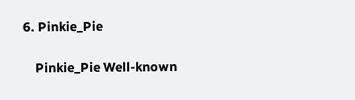6. Pinkie_Pie

    Pinkie_Pie Well-known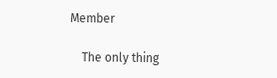Member

    The only thing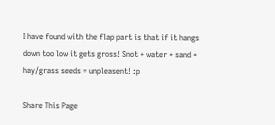I have found with the flap part is that if it hangs down too low it gets gross! Snot + water + sand + hay/grass seeds = unpleasent! :p

Share This Page